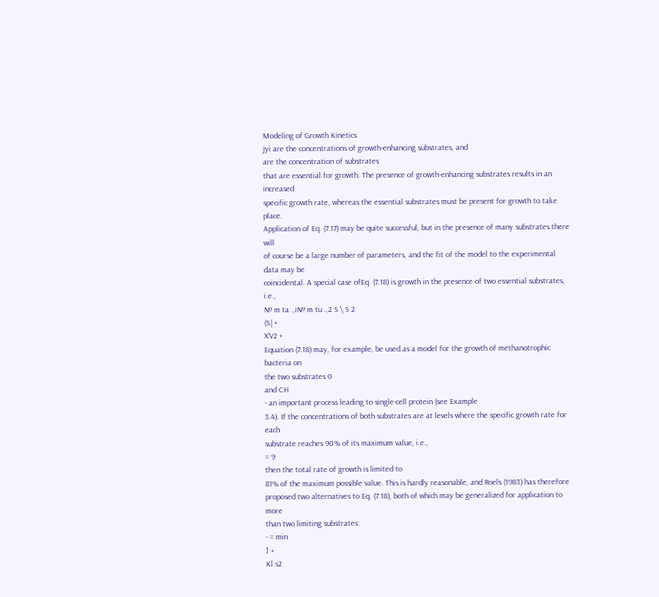Modeling of Growth Kinetics
jyi are the concentrations of growth-enhancing substrates, and
are the concentration of substrates
that are essential for growth. The presence of growth-enhancing substrates results in an increased
specific growth rate, whereas the essential substrates must be present for growth to take place.
Application of Eq. (7.17) may be quite successful, but in the presence of many substrates there will
of course be a large number of parameters, and the fit of the model to the experimental data may be
coincidental. A special case ofEq. (7.18) is growth in the presence of two essential substrates, i.e.,
№ m ta .,i№ m tu .,2 S \ S 2
(S| +
X‘V2 +
Equation (7.18) may, for example, be used as a model for the growth of methanotrophic bacteria on
the two substrates 0
and CH
- an important process leading to single-cell protein (see Example
3.4). If the concentrations of both substrates are at levels where the specific growth rate for each
substrate reaches 90% of its maximum value, i.e.,
= 9
then the total rate of growth is limited to
81% of the maximum possible value. This is hardly reasonable, and Roels (1983) has therefore
proposed two alternatives to Eq. (7.18), both of which may be generalized for application to more
than two limiting substrates:
- = min
] +
Kl s2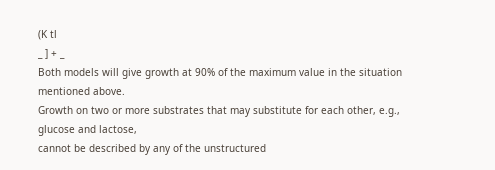(K tl
_ ] + _
Both models will give growth at 90% of the maximum value in the situation mentioned above.
Growth on two or more substrates that may substitute for each other, e.g., glucose and lactose,
cannot be described by any of the unstructured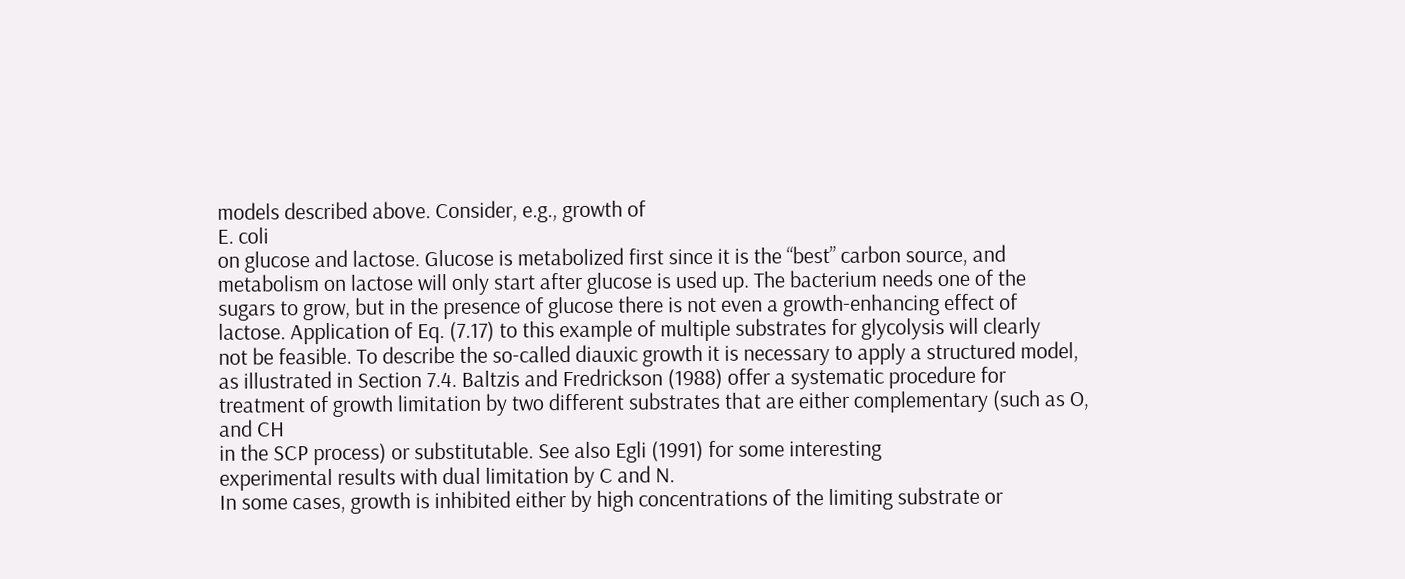models described above. Consider, e.g., growth of
E. coli
on glucose and lactose. Glucose is metabolized first since it is the “best” carbon source, and
metabolism on lactose will only start after glucose is used up. The bacterium needs one of the
sugars to grow, but in the presence of glucose there is not even a growth-enhancing effect of
lactose. Application of Eq. (7.17) to this example of multiple substrates for glycolysis will clearly
not be feasible. To describe the so-called diauxic growth it is necessary to apply a structured model,
as illustrated in Section 7.4. Baltzis and Fredrickson (1988) offer a systematic procedure for
treatment of growth limitation by two different substrates that are either complementary (such as O,
and CH
in the SCP process) or substitutable. See also Egli (1991) for some interesting
experimental results with dual limitation by C and N.
In some cases, growth is inhibited either by high concentrations of the limiting substrate or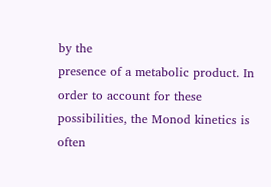by the
presence of a metabolic product. In order to account for these possibilities, the Monod kinetics is
often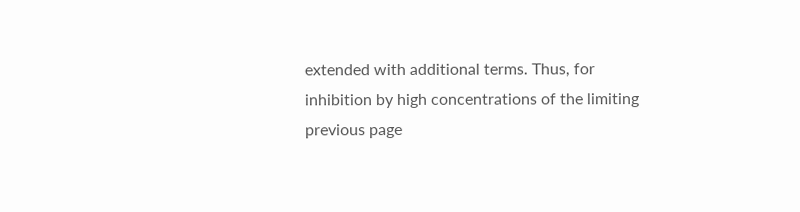extended with additional terms. Thus, for inhibition by high concentrations of the limiting
previous page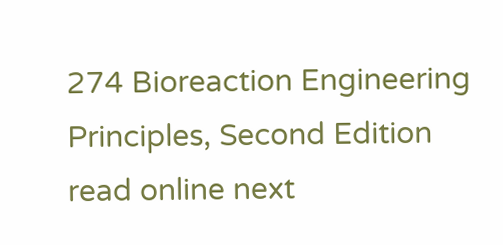274 Bioreaction Engineering Principles, Second Edition  read online next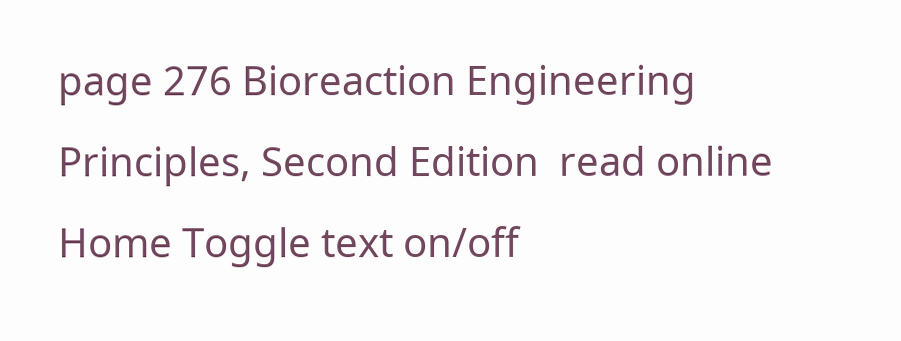page 276 Bioreaction Engineering Principles, Second Edition  read online Home Toggle text on/off